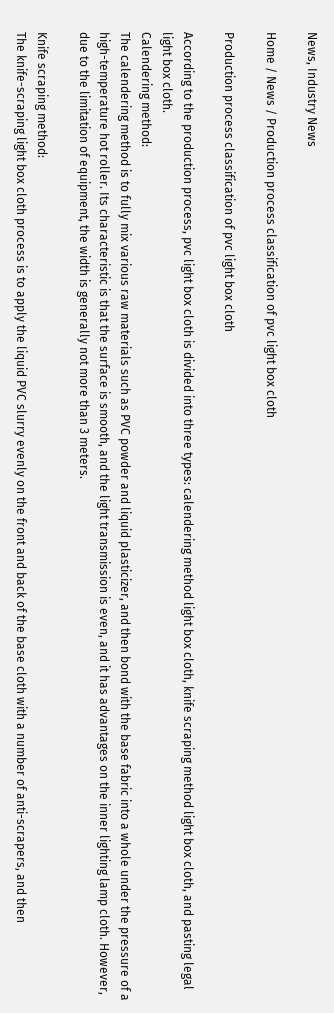News, Industry News

Home / News / Production process classification of pvc light box cloth

Production process classification of pvc light box cloth

According to the production process, pvc light box cloth is divided into three types: calendering method light box cloth, knife scraping method light box cloth, and pasting legal light box cloth.
Calendering method:
The calendering method is to fully mix various raw materials such as PVC powder and liquid plasticizer, and then bond with the base fabric into a whole under the pressure of a high-temperature hot roller. Its characteristic is that the surface is smooth, and the light transmission is even, and it has advantages on the inner lighting lamp cloth. However, due to the limitation of equipment, the width is generally not more than 3 meters.

Knife scraping method:
The knife-scraping light box cloth process is to apply the liquid PVC slurry evenly on the front and back of the base cloth with a number of anti-scrapers, and then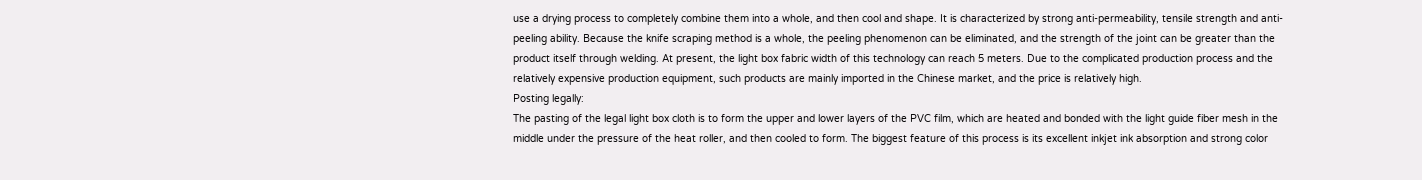use a drying process to completely combine them into a whole, and then cool and shape. It is characterized by strong anti-permeability, tensile strength and anti-peeling ability. Because the knife scraping method is a whole, the peeling phenomenon can be eliminated, and the strength of the joint can be greater than the product itself through welding. At present, the light box fabric width of this technology can reach 5 meters. Due to the complicated production process and the relatively expensive production equipment, such products are mainly imported in the Chinese market, and the price is relatively high.
Posting legally:
The pasting of the legal light box cloth is to form the upper and lower layers of the PVC film, which are heated and bonded with the light guide fiber mesh in the middle under the pressure of the heat roller, and then cooled to form. The biggest feature of this process is its excellent inkjet ink absorption and strong color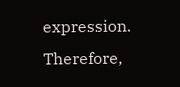expression. Therefore,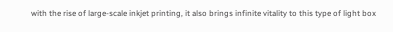with the rise of large-scale inkjet printing, it also brings infinite vitality to this type of light box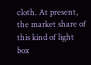cloth. At present, the market share of this kind of light box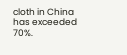cloth in China has exceeded 70%.